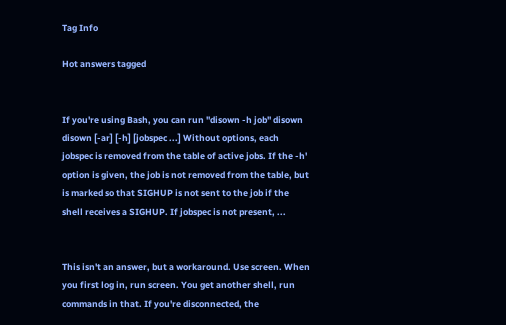Tag Info

Hot answers tagged


If you're using Bash, you can run "disown -h job" disown disown [-ar] [-h] [jobspec ...] Without options, each jobspec is removed from the table of active jobs. If the -h' option is given, the job is not removed from the table, but is marked so that SIGHUP is not sent to the job if the shell receives a SIGHUP. If jobspec is not present, ...


This isn't an answer, but a workaround. Use screen. When you first log in, run screen. You get another shell, run commands in that. If you're disconnected, the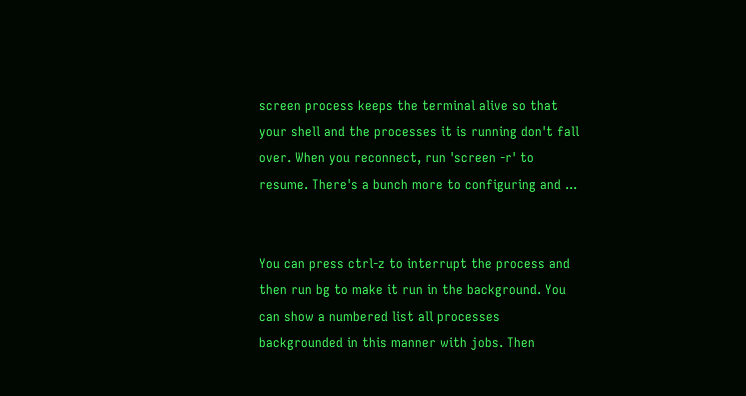screen process keeps the terminal alive so that your shell and the processes it is running don't fall over. When you reconnect, run 'screen -r' to resume. There's a bunch more to configuring and ...


You can press ctrl-z to interrupt the process and then run bg to make it run in the background. You can show a numbered list all processes backgrounded in this manner with jobs. Then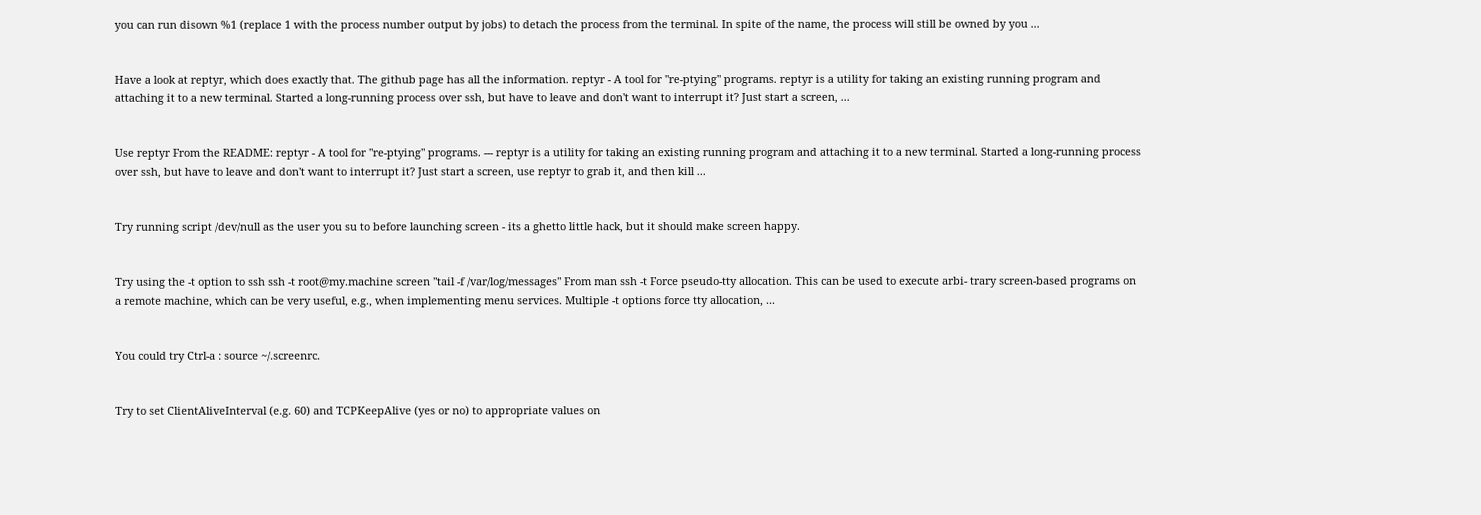you can run disown %1 (replace 1 with the process number output by jobs) to detach the process from the terminal. In spite of the name, the process will still be owned by you ...


Have a look at reptyr, which does exactly that. The github page has all the information. reptyr - A tool for "re-ptying" programs. reptyr is a utility for taking an existing running program and attaching it to a new terminal. Started a long-running process over ssh, but have to leave and don't want to interrupt it? Just start a screen, ...


Use reptyr From the README: reptyr - A tool for "re-ptying" programs. --- reptyr is a utility for taking an existing running program and attaching it to a new terminal. Started a long-running process over ssh, but have to leave and don't want to interrupt it? Just start a screen, use reptyr to grab it, and then kill ...


Try running script /dev/null as the user you su to before launching screen - its a ghetto little hack, but it should make screen happy.


Try using the -t option to ssh ssh -t root@my.machine screen "tail -f /var/log/messages" From man ssh -t Force pseudo-tty allocation. This can be used to execute arbi- trary screen-based programs on a remote machine, which can be very useful, e.g., when implementing menu services. Multiple -t options force tty allocation, ...


You could try Ctrl-a : source ~/.screenrc.


Try to set ClientAliveInterval (e.g. 60) and TCPKeepAlive (yes or no) to appropriate values on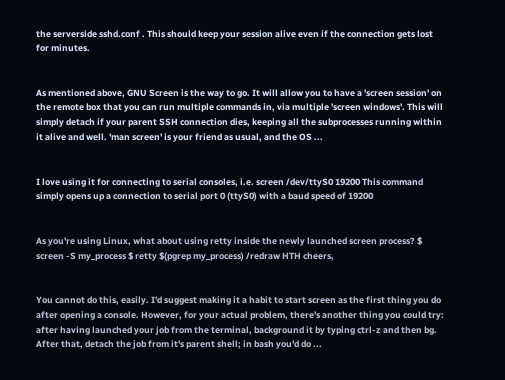the serverside sshd.conf . This should keep your session alive even if the connection gets lost for minutes.


As mentioned above, GNU Screen is the way to go. It will allow you to have a 'screen session' on the remote box that you can run multiple commands in, via multiple 'screen windows'. This will simply detach if your parent SSH connection dies, keeping all the subprocesses running within it alive and well. 'man screen' is your friend as usual, and the OS ...


I love using it for connecting to serial consoles, i.e. screen /dev/ttyS0 19200 This command simply opens up a connection to serial port 0 (ttyS0) with a baud speed of 19200


As you're using Linux, what about using retty inside the newly launched screen process? $ screen -S my_process $ retty $(pgrep my_process) /redraw HTH cheers,


You cannot do this, easily. I'd suggest making it a habit to start screen as the first thing you do after opening a console. However, for your actual problem, there's another thing you could try: after having launched your job from the terminal, background it by typing ctrl-z and then bg. After that, detach the job from it's parent shell; in bash you'd do ...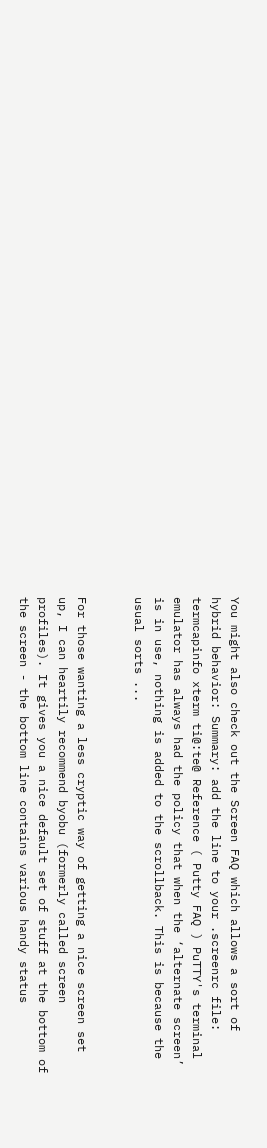You might also check out the Screen FAQ which allows a sort of hybrid behavior: Summary: add the line to your .screenrc file: termcapinfo xterm ti@:te@ Reference ( Putty FAQ ) PuTTY's terminal emulator has always had the policy that when the ‘alternate screen’ is in use, nothing is added to the scrollback. This is because the usual sorts ...


For those wanting a less cryptic way of getting a nice screen set up, I can heartily recommend byobu (formerly called screen profiles). It gives you a nice default set of stuff at the bottom of the screen - the bottom line contains various handy status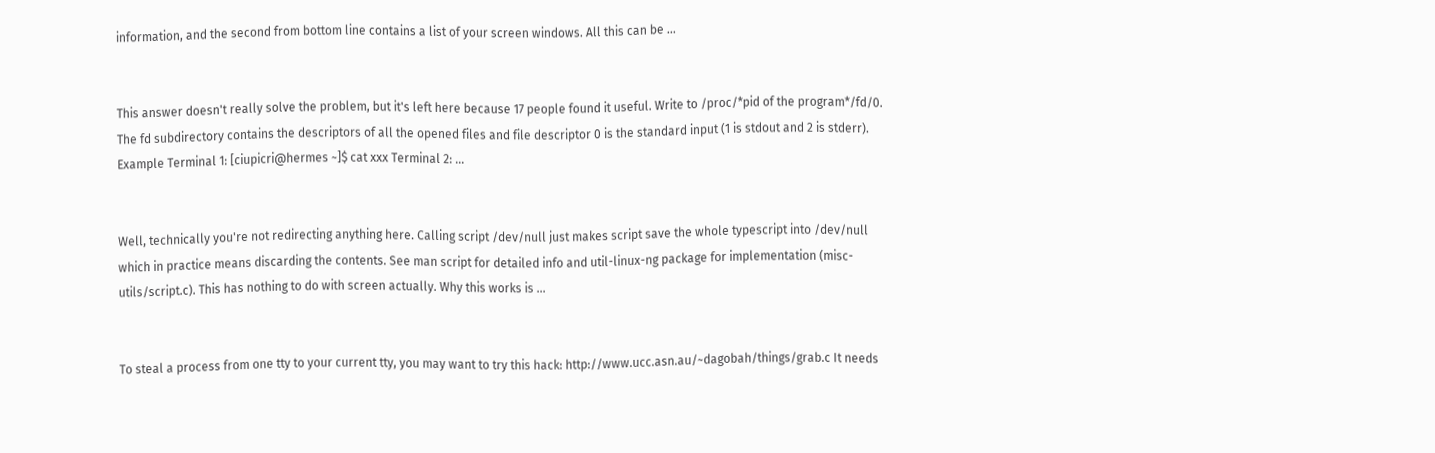information, and the second from bottom line contains a list of your screen windows. All this can be ...


This answer doesn't really solve the problem, but it's left here because 17 people found it useful. Write to /proc/*pid of the program*/fd/0. The fd subdirectory contains the descriptors of all the opened files and file descriptor 0 is the standard input (1 is stdout and 2 is stderr). Example Terminal 1: [ciupicri@hermes ~]$ cat xxx Terminal 2: ...


Well, technically you're not redirecting anything here. Calling script /dev/null just makes script save the whole typescript into /dev/null which in practice means discarding the contents. See man script for detailed info and util-linux-ng package for implementation (misc-utils/script.c). This has nothing to do with screen actually. Why this works is ...


To steal a process from one tty to your current tty, you may want to try this hack: http://www.ucc.asn.au/~dagobah/things/grab.c It needs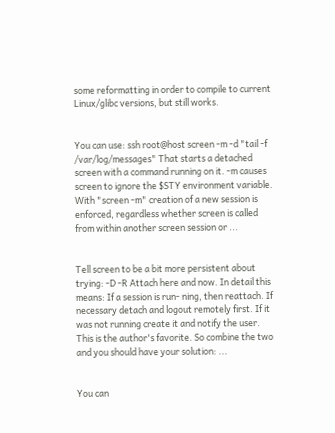some reformatting in order to compile to current Linux/glibc versions, but still works.


You can use: ssh root@host screen -m -d "tail -f /var/log/messages" That starts a detached screen with a command running on it. -m causes screen to ignore the $STY environment variable. With "screen -m" creation of a new session is enforced, regardless whether screen is called from within another screen session or ...


Tell screen to be a bit more persistent about trying: -D -R Attach here and now. In detail this means: If a session is run- ning, then reattach. If necessary detach and logout remotely first. If it was not running create it and notify the user. This is the author's favorite. So combine the two and you should have your solution: ...


You can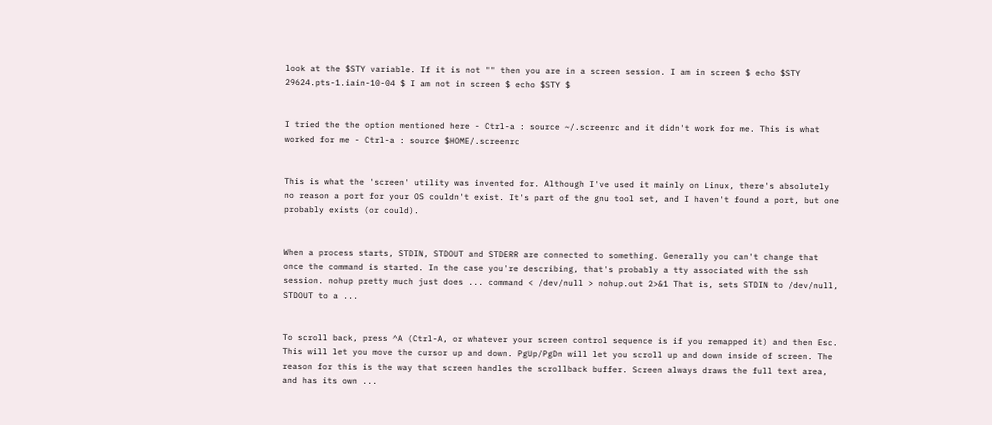look at the $STY variable. If it is not "" then you are in a screen session. I am in screen $ echo $STY 29624.pts-1.iain-10-04 $ I am not in screen $ echo $STY $


I tried the the option mentioned here - Ctrl-a : source ~/.screenrc and it didn't work for me. This is what worked for me - Ctrl-a : source $HOME/.screenrc


This is what the 'screen' utility was invented for. Although I've used it mainly on Linux, there's absolutely no reason a port for your OS couldn't exist. It's part of the gnu tool set, and I haven't found a port, but one probably exists (or could).


When a process starts, STDIN, STDOUT and STDERR are connected to something. Generally you can't change that once the command is started. In the case you're describing, that's probably a tty associated with the ssh session. nohup pretty much just does ... command < /dev/null > nohup.out 2>&1 That is, sets STDIN to /dev/null, STDOUT to a ...


To scroll back, press ^A (Ctrl-A, or whatever your screen control sequence is if you remapped it) and then Esc. This will let you move the cursor up and down. PgUp/PgDn will let you scroll up and down inside of screen. The reason for this is the way that screen handles the scrollback buffer. Screen always draws the full text area, and has its own ...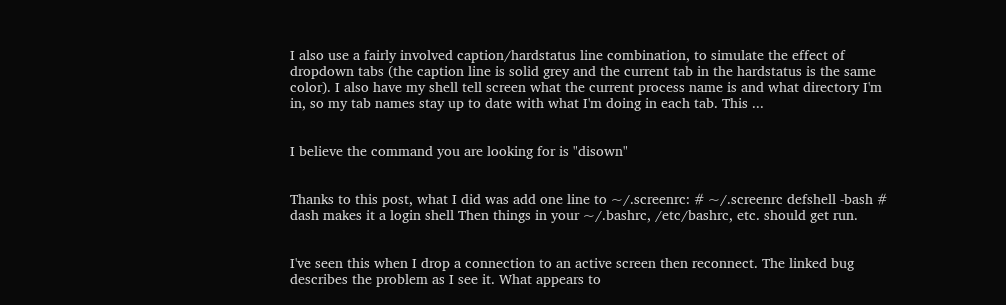I also use a fairly involved caption/hardstatus line combination, to simulate the effect of dropdown tabs (the caption line is solid grey and the current tab in the hardstatus is the same color). I also have my shell tell screen what the current process name is and what directory I'm in, so my tab names stay up to date with what I'm doing in each tab. This ...


I believe the command you are looking for is "disown"


Thanks to this post, what I did was add one line to ~/.screenrc: # ~/.screenrc defshell -bash # dash makes it a login shell Then things in your ~/.bashrc, /etc/bashrc, etc. should get run.


I've seen this when I drop a connection to an active screen then reconnect. The linked bug describes the problem as I see it. What appears to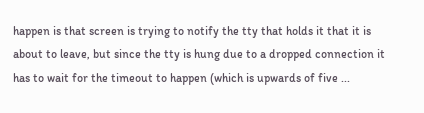happen is that screen is trying to notify the tty that holds it that it is about to leave, but since the tty is hung due to a dropped connection it has to wait for the timeout to happen (which is upwards of five ...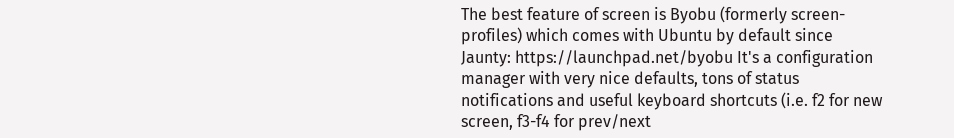The best feature of screen is Byobu (formerly screen-profiles) which comes with Ubuntu by default since Jaunty: https://launchpad.net/byobu It's a configuration manager with very nice defaults, tons of status notifications and useful keyboard shortcuts (i.e. f2 for new screen, f3-f4 for prev/next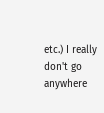etc.) I really don't go anywhere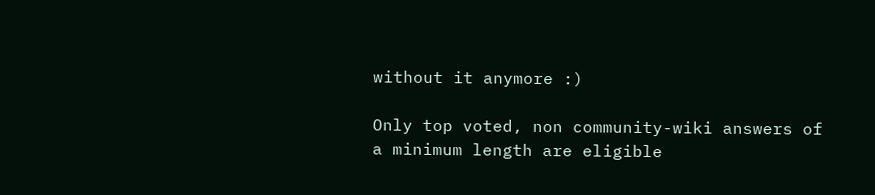without it anymore :)

Only top voted, non community-wiki answers of a minimum length are eligible